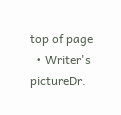top of page
  • Writer's pictureDr.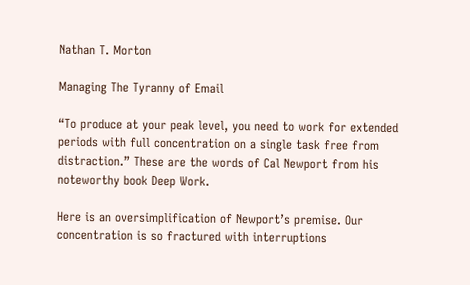Nathan T. Morton

Managing The Tyranny of Email

“To produce at your peak level, you need to work for extended periods with full concentration on a single task free from distraction.” These are the words of Cal Newport from his noteworthy book Deep Work.

Here is an oversimplification of Newport’s premise. Our concentration is so fractured with interruptions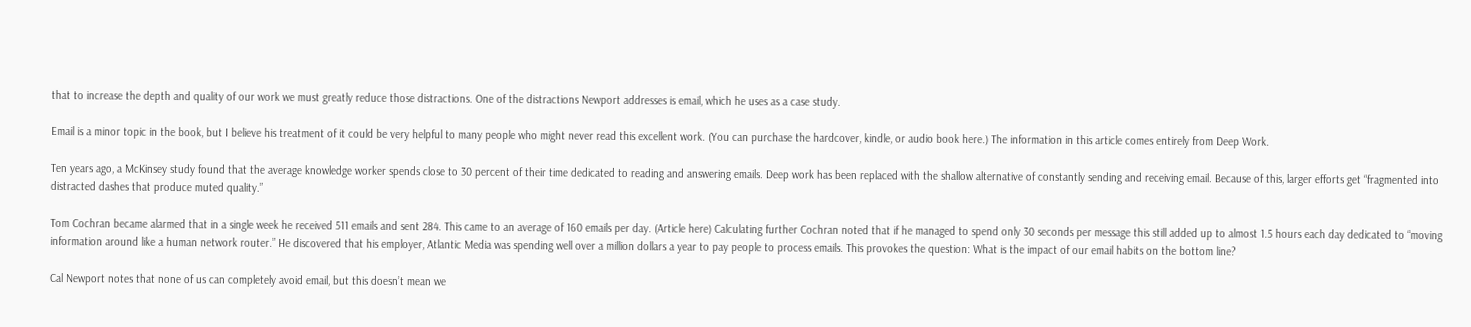that to increase the depth and quality of our work we must greatly reduce those distractions. One of the distractions Newport addresses is email, which he uses as a case study.

Email is a minor topic in the book, but I believe his treatment of it could be very helpful to many people who might never read this excellent work. (You can purchase the hardcover, kindle, or audio book here.) The information in this article comes entirely from Deep Work.

Ten years ago, a McKinsey study found that the average knowledge worker spends close to 30 percent of their time dedicated to reading and answering emails. Deep work has been replaced with the shallow alternative of constantly sending and receiving email. Because of this, larger efforts get “fragmented into distracted dashes that produce muted quality.”

Tom Cochran became alarmed that in a single week he received 511 emails and sent 284. This came to an average of 160 emails per day. (Article here) Calculating further Cochran noted that if he managed to spend only 30 seconds per message this still added up to almost 1.5 hours each day dedicated to “moving information around like a human network router.” He discovered that his employer, Atlantic Media was spending well over a million dollars a year to pay people to process emails. This provokes the question: What is the impact of our email habits on the bottom line?

Cal Newport notes that none of us can completely avoid email, but this doesn’t mean we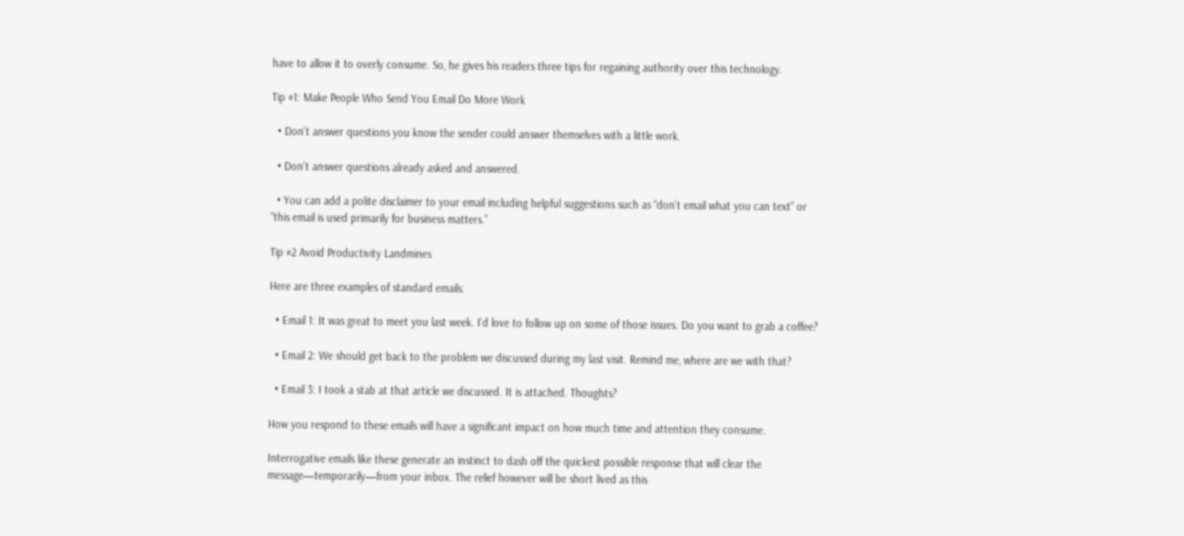have to allow it to overly consume. So, he gives his readers three tips for regaining authority over this technology.

Tip #1: Make People Who Send You Email Do More Work

  • Don’t answer questions you know the sender could answer themselves with a little work.

  • Don’t answer questions already asked and answered.

  • You can add a polite disclaimer to your email including helpful suggestions such as “don’t email what you can text” or “this email is used primarily for business matters.”

Tip #2 Avoid Productivity Landmines

Here are three examples of standard emails:

  • Email 1: It was great to meet you last week. I’d love to follow up on some of those issues. Do you want to grab a coffee?

  • Email 2: We should get back to the problem we discussed during my last visit. Remind me, where are we with that?

  • Email 3: I took a stab at that article we discussed. It is attached. Thoughts?

How you respond to these emails will have a significant impact on how much time and attention they consume.

Interrogative emails like these generate an instinct to dash off the quickest possible response that will clear the message—temporarily—from your inbox. The relief however will be short lived as this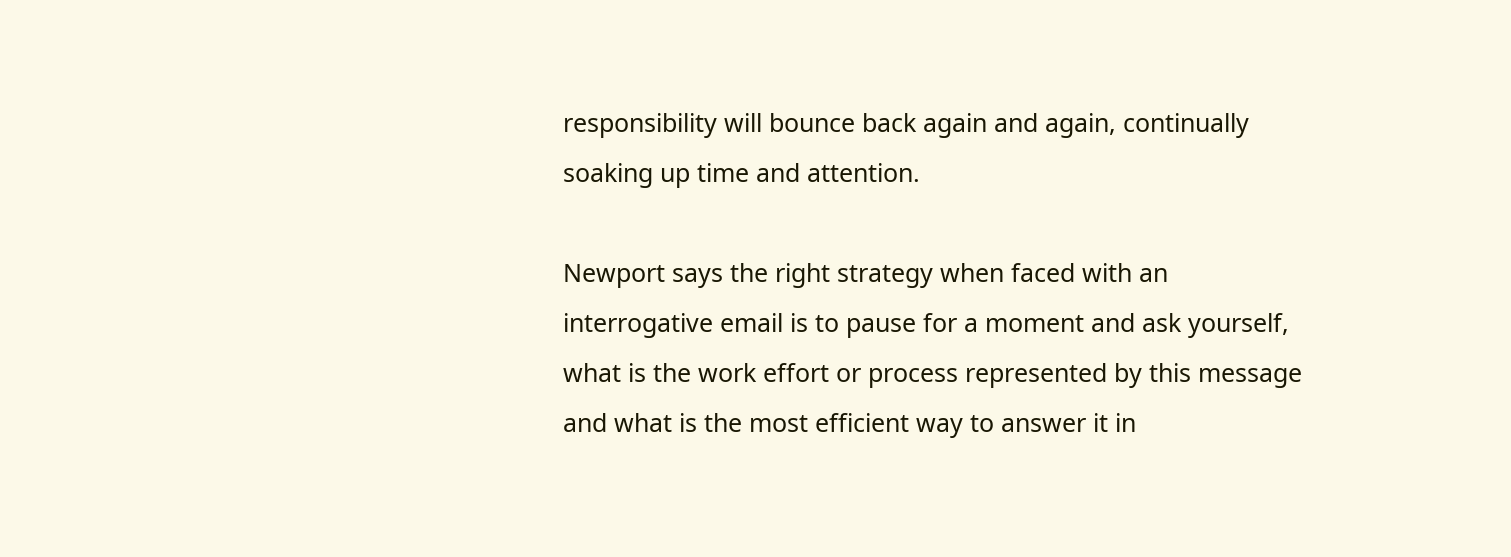responsibility will bounce back again and again, continually soaking up time and attention.

Newport says the right strategy when faced with an interrogative email is to pause for a moment and ask yourself, what is the work effort or process represented by this message and what is the most efficient way to answer it in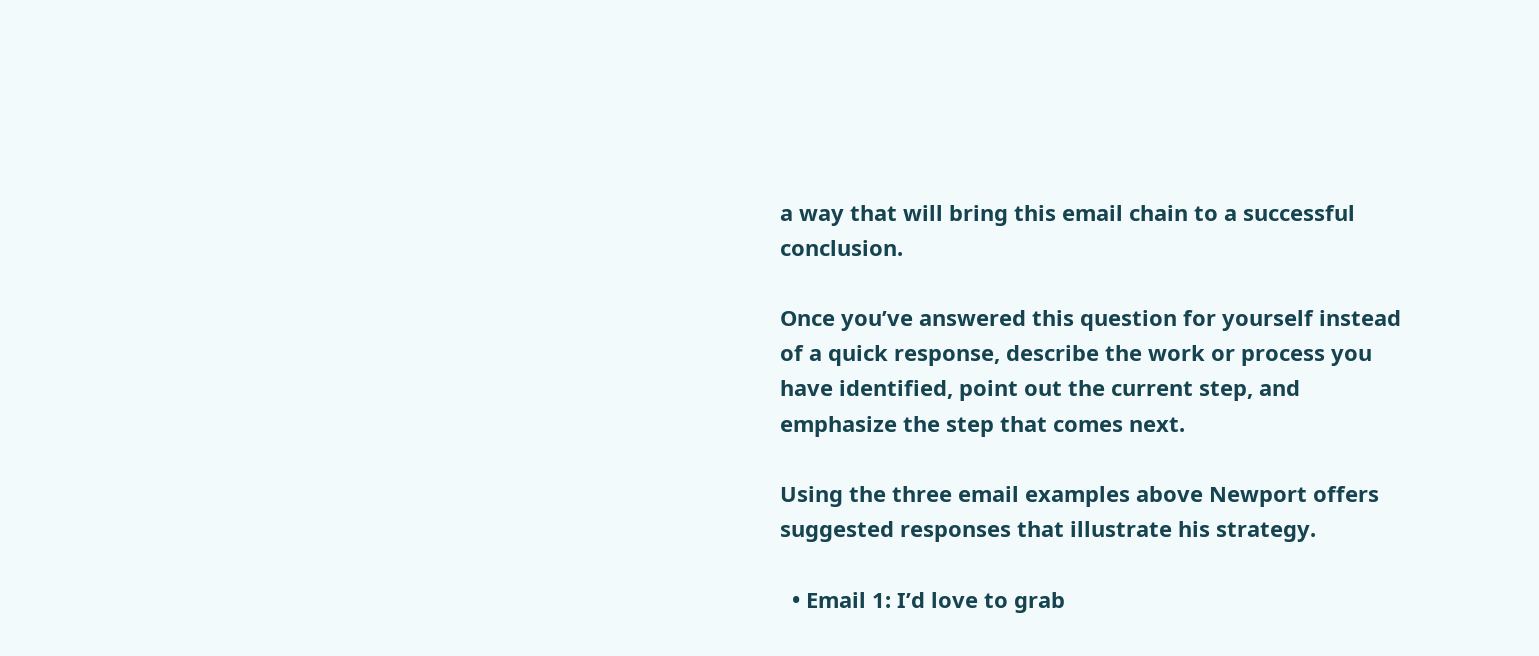a way that will bring this email chain to a successful conclusion.

Once you’ve answered this question for yourself instead of a quick response, describe the work or process you have identified, point out the current step, and emphasize the step that comes next.

Using the three email examples above Newport offers suggested responses that illustrate his strategy.

  • Email 1: I’d love to grab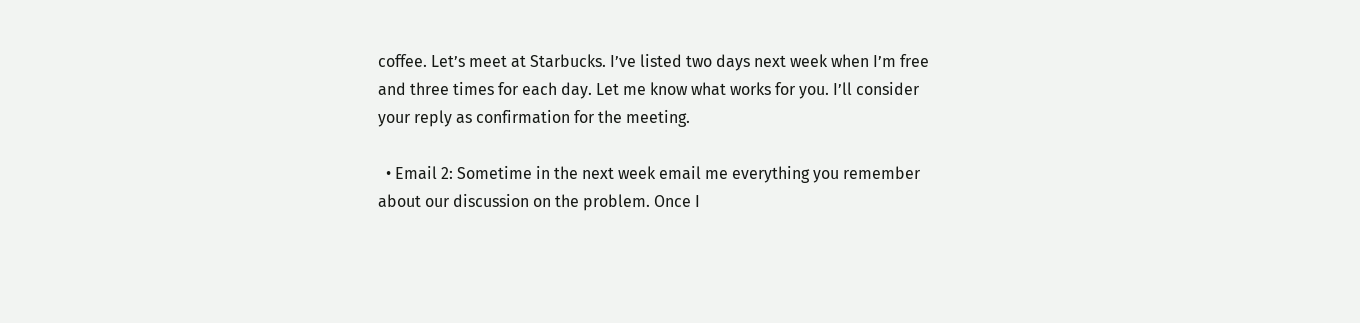coffee. Let’s meet at Starbucks. I’ve listed two days next week when I’m free and three times for each day. Let me know what works for you. I’ll consider your reply as confirmation for the meeting.

  • Email 2: Sometime in the next week email me everything you remember about our discussion on the problem. Once I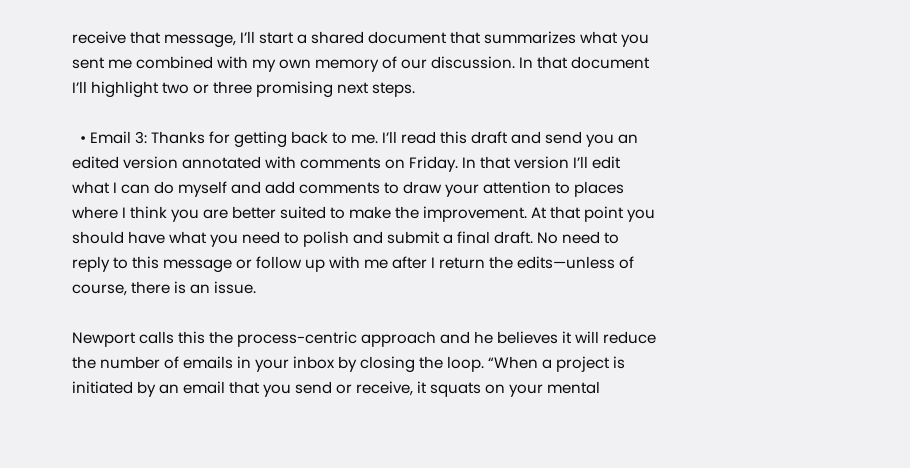receive that message, I’ll start a shared document that summarizes what you sent me combined with my own memory of our discussion. In that document I’ll highlight two or three promising next steps.

  • Email 3: Thanks for getting back to me. I’ll read this draft and send you an edited version annotated with comments on Friday. In that version I’ll edit what I can do myself and add comments to draw your attention to places where I think you are better suited to make the improvement. At that point you should have what you need to polish and submit a final draft. No need to reply to this message or follow up with me after I return the edits—unless of course, there is an issue.

Newport calls this the process-centric approach and he believes it will reduce the number of emails in your inbox by closing the loop. “When a project is initiated by an email that you send or receive, it squats on your mental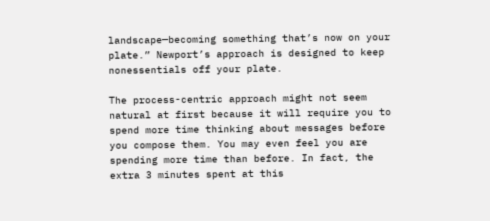landscape—becoming something that’s now on your plate.” Newport’s approach is designed to keep nonessentials off your plate.

The process-centric approach might not seem natural at first because it will require you to spend more time thinking about messages before you compose them. You may even feel you are spending more time than before. In fact, the extra 3 minutes spent at this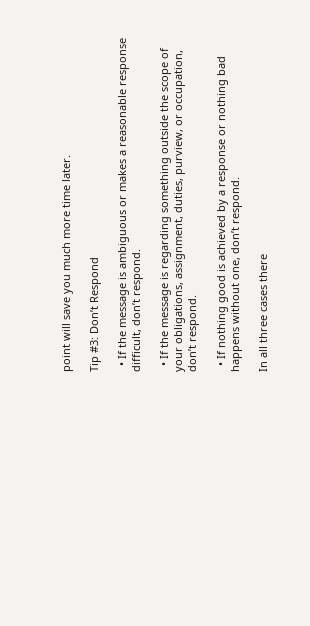point will save you much more time later.

Tip #3: Don’t Respond

  • If the message is ambiguous or makes a reasonable response difficult, don’t respond.

  • If the message is regarding something outside the scope of your obligations, assignment, duties, purview, or occupation, don’t respond.

  • If nothing good is achieved by a response or nothing bad happens without one, don’t respond.

In all three cases there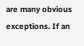are many obvious exceptions. If an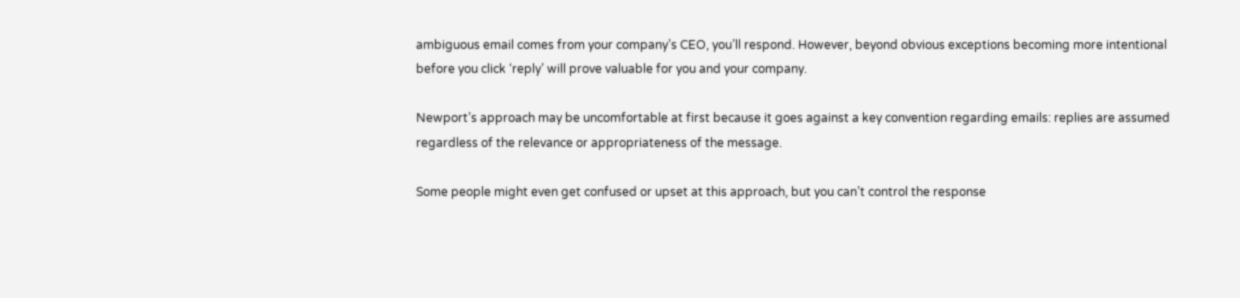ambiguous email comes from your company’s CEO, you’ll respond. However, beyond obvious exceptions becoming more intentional before you click ‘reply’ will prove valuable for you and your company.

Newport’s approach may be uncomfortable at first because it goes against a key convention regarding emails: replies are assumed regardless of the relevance or appropriateness of the message.

Some people might even get confused or upset at this approach, but you can’t control the response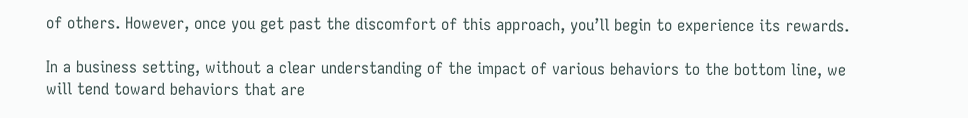of others. However, once you get past the discomfort of this approach, you’ll begin to experience its rewards.

In a business setting, without a clear understanding of the impact of various behaviors to the bottom line, we will tend toward behaviors that are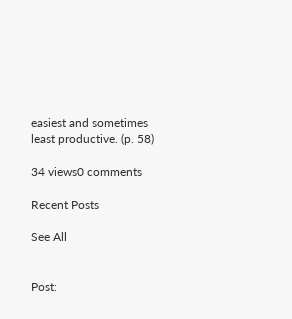easiest and sometimes least productive. (p. 58)

34 views0 comments

Recent Posts

See All


Post: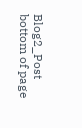Blog2_Post
bottom of page